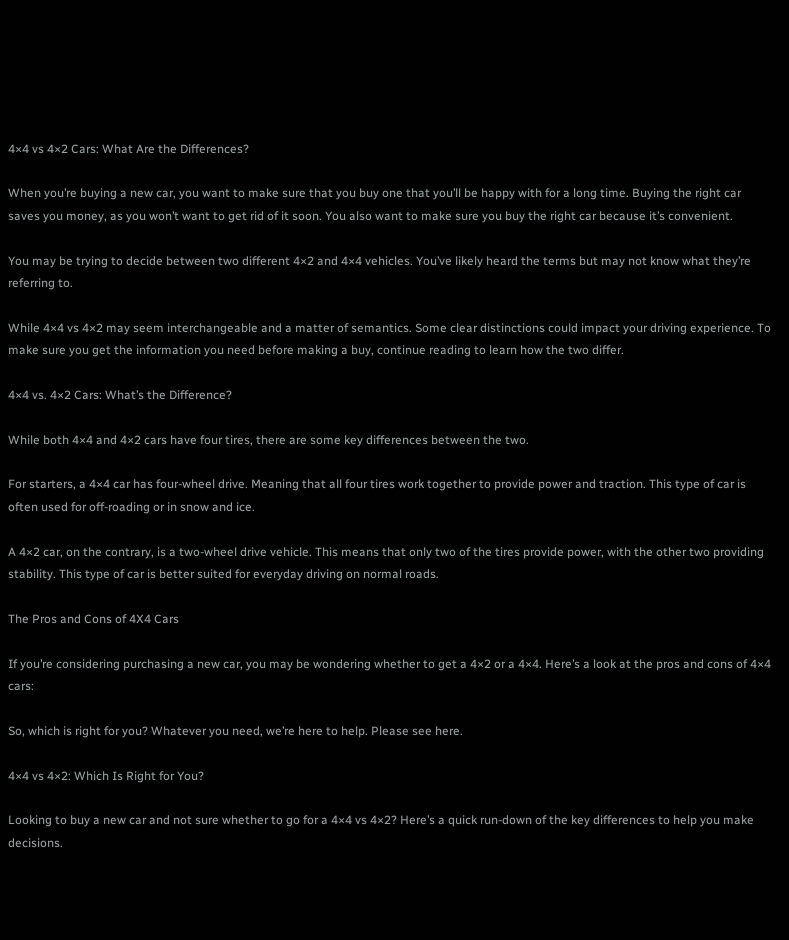4×4 vs 4×2 Cars: What Are the Differences?

When you’re buying a new car, you want to make sure that you buy one that you’ll be happy with for a long time. Buying the right car saves you money, as you won’t want to get rid of it soon. You also want to make sure you buy the right car because it’s convenient.

You may be trying to decide between two different 4×2 and 4×4 vehicles. You’ve likely heard the terms but may not know what they’re referring to.

While 4×4 vs 4×2 may seem interchangeable and a matter of semantics. Some clear distinctions could impact your driving experience. To make sure you get the information you need before making a buy, continue reading to learn how the two differ.

4×4 vs. 4×2 Cars: What’s the Difference?

While both 4×4 and 4×2 cars have four tires, there are some key differences between the two.

For starters, a 4×4 car has four-wheel drive. Meaning that all four tires work together to provide power and traction. This type of car is often used for off-roading or in snow and ice.

A 4×2 car, on the contrary, is a two-wheel drive vehicle. This means that only two of the tires provide power, with the other two providing stability. This type of car is better suited for everyday driving on normal roads.

The Pros and Cons of 4X4 Cars

If you’re considering purchasing a new car, you may be wondering whether to get a 4×2 or a 4×4. Here’s a look at the pros and cons of 4×4 cars:

So, which is right for you? Whatever you need, we’re here to help. Please see here.

4×4 vs 4×2: Which Is Right for You?

Looking to buy a new car and not sure whether to go for a 4×4 vs 4×2? Here’s a quick run-down of the key differences to help you make decisions.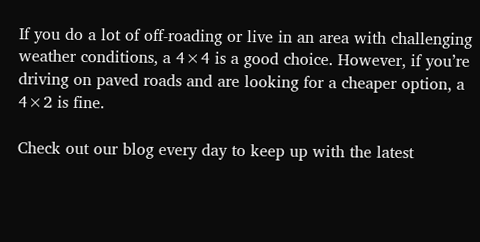If you do a lot of off-roading or live in an area with challenging weather conditions, a 4×4 is a good choice. However, if you’re driving on paved roads and are looking for a cheaper option, a 4×2 is fine.

Check out our blog every day to keep up with the latest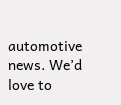automotive news. We’d love to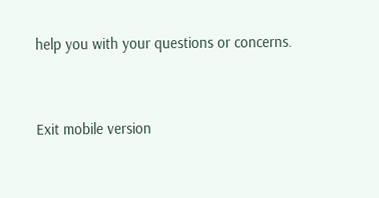help you with your questions or concerns.


Exit mobile version